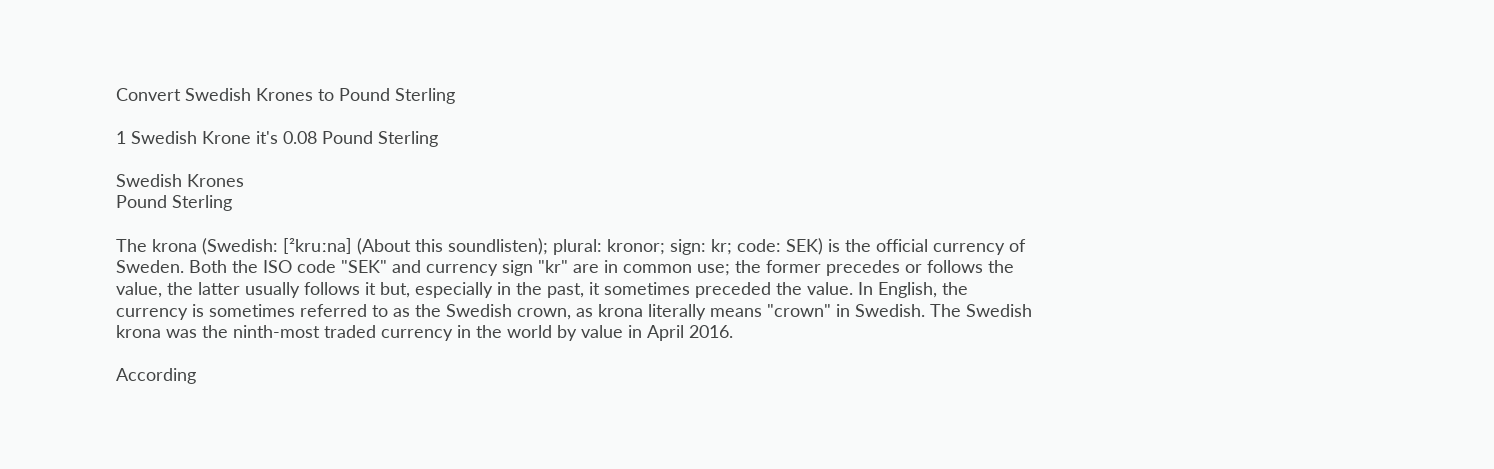Convert Swedish Krones to Pound Sterling

1 Swedish Krone it's 0.08 Pound Sterling

Swedish Krones
Pound Sterling

The krona (Swedish: [²kruːna] (About this soundlisten); plural: kronor; sign: kr; code: SEK) is the official currency of Sweden. Both the ISO code "SEK" and currency sign "kr" are in common use; the former precedes or follows the value, the latter usually follows it but, especially in the past, it sometimes preceded the value. In English, the currency is sometimes referred to as the Swedish crown, as krona literally means "crown" in Swedish. The Swedish krona was the ninth-most traded currency in the world by value in April 2016.

According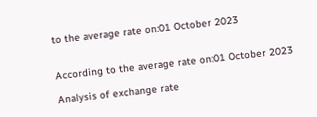to the average rate on:01 October 2023


According to the average rate on:01 October 2023

Analysis of exchange rate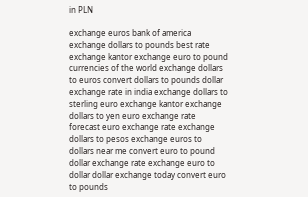in PLN

exchange euros bank of america exchange dollars to pounds best rate exchange kantor exchange euro to pound currencies of the world exchange dollars to euros convert dollars to pounds dollar exchange rate in india exchange dollars to sterling euro exchange kantor exchange dollars to yen euro exchange rate forecast euro exchange rate exchange dollars to pesos exchange euros to dollars near me convert euro to pound dollar exchange rate exchange euro to dollar dollar exchange today convert euro to pounds